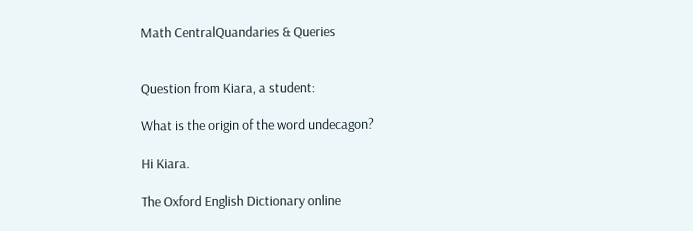Math CentralQuandaries & Queries


Question from Kiara, a student:

What is the origin of the word undecagon?

Hi Kiara.

The Oxford English Dictionary online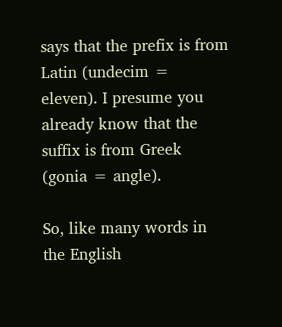says that the prefix is from Latin (undecim = eleven). I presume you already know that the suffix is from Greek (gonia = angle).

So, like many words in the English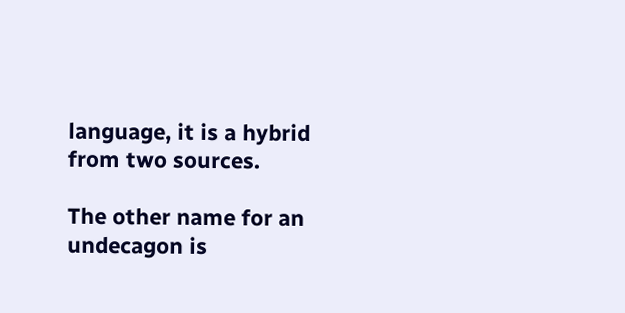language, it is a hybrid from two sources.

The other name for an undecagon is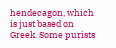hendecagon, which is just based on Greek. Some purists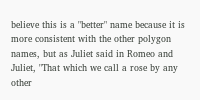believe this is a "better" name because it is more consistent with the other polygon names, but as Juliet said in Romeo and Juliet, "That which we call a rose by any other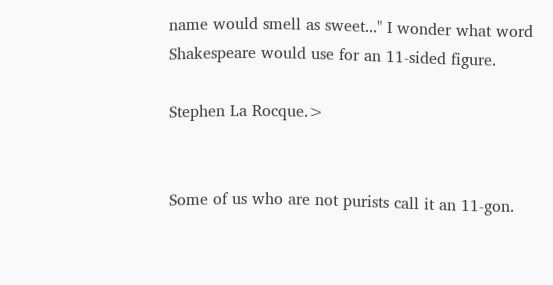name would smell as sweet..." I wonder what word Shakespeare would use for an 11-sided figure.

Stephen La Rocque.>


Some of us who are not purists call it an 11-gon.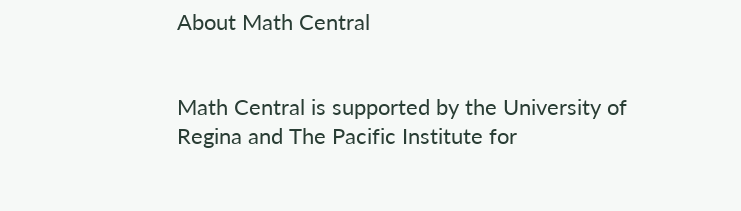About Math Central


Math Central is supported by the University of Regina and The Pacific Institute for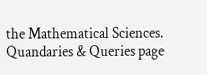the Mathematical Sciences.
Quandaries & Queries page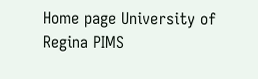Home page University of Regina PIMS